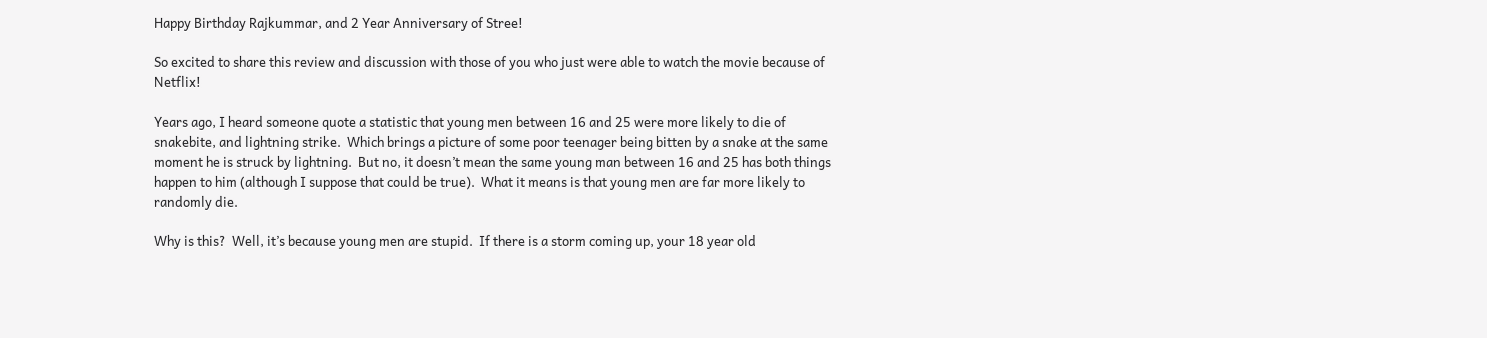Happy Birthday Rajkummar, and 2 Year Anniversary of Stree!

So excited to share this review and discussion with those of you who just were able to watch the movie because of Netflix!

Years ago, I heard someone quote a statistic that young men between 16 and 25 were more likely to die of snakebite, and lightning strike.  Which brings a picture of some poor teenager being bitten by a snake at the same moment he is struck by lightning.  But no, it doesn’t mean the same young man between 16 and 25 has both things happen to him (although I suppose that could be true).  What it means is that young men are far more likely to randomly die.

Why is this?  Well, it’s because young men are stupid.  If there is a storm coming up, your 18 year old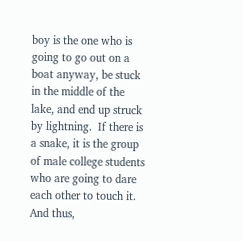boy is the one who is going to go out on a boat anyway, be stuck in the middle of the lake, and end up struck by lightning.  If there is a snake, it is the group of male college students who are going to dare each other to touch it.  And thus,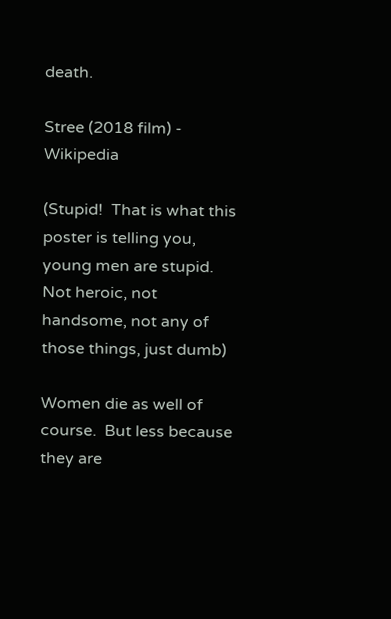death.

Stree (2018 film) - Wikipedia

(Stupid!  That is what this poster is telling you, young men are stupid.  Not heroic, not handsome, not any of those things, just dumb)

Women die as well of course.  But less because they are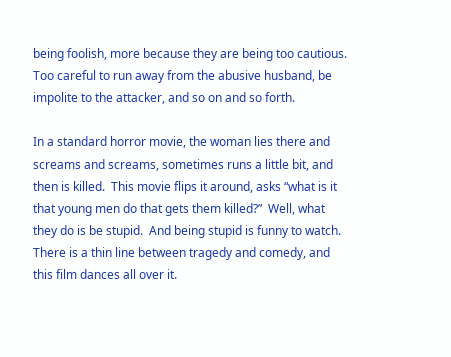being foolish, more because they are being too cautious.  Too careful to run away from the abusive husband, be impolite to the attacker, and so on and so forth.

In a standard horror movie, the woman lies there and screams and screams, sometimes runs a little bit, and then is killed.  This movie flips it around, asks “what is it that young men do that gets them killed?”  Well, what they do is be stupid.  And being stupid is funny to watch.  There is a thin line between tragedy and comedy, and this film dances all over it.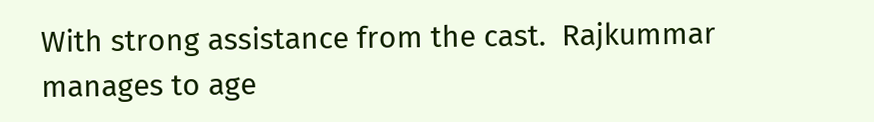With strong assistance from the cast.  Rajkummar manages to age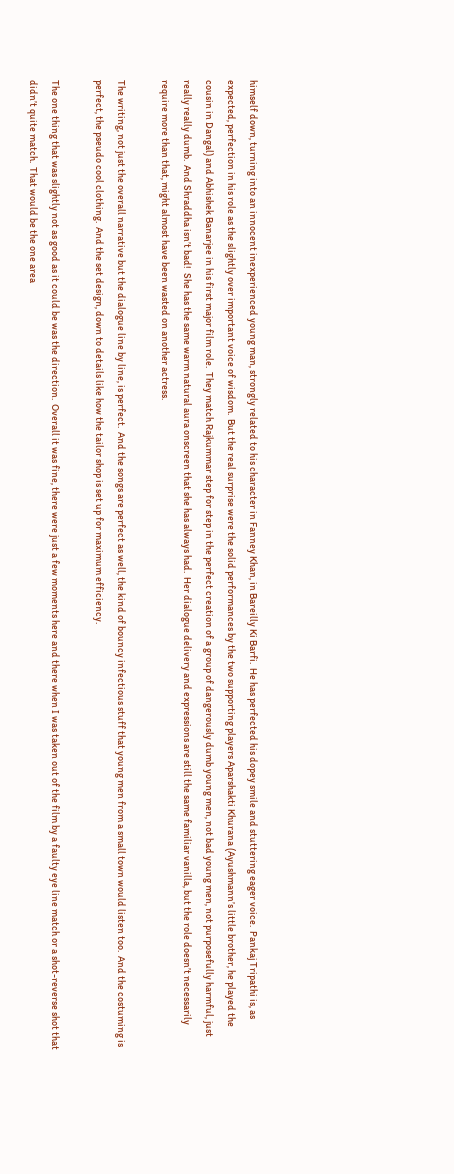himself down, turning into an innocent inexperienced young man, strongly related to his character in Fanney Khan, in Bareilly Ki Barfi.  He has perfected his dopey smile and stuttering eager voice.  Pankaj Tripathi is, as expected, perfection in his role as the slightly over important voice of wisdom.  But the real surprise were the solid performances by the two supporting players Aparshakti Khurana (Ayushmann’s little brother, he played the cousin in Dangal) and Abhishek Banarjee in his first major film role.  They match Rajkummar step for step in the perfect creation of a group of dangerously dumb young men, not bad young men, not purposefully harmful, just really really dumb.  And Shraddha isn’t bad!  She has the same warm natural aura onscreen that she has always had.  Her dialogue delivery and expressions are still the same familiar vanilla, but the role doesn’t necessarily require more than that, might almost have been wasted on another actress.

The writing, not just the overall narrative but the dialogue line by line, is perfect.  And the songs are perfect as well, the kind of bouncy infectious stuff that young men from a small town would listen too.  And the costuming is perfect, the pseudo cool clothing.  And the set design, down to details like how the tailor shop is set up for maximum efficiency.

The one thing that was slightly not as good as it could be was the direction.  Overall it was fine, there were just a few moments here and there when I was taken out of the film by a faulty eye line match or a shot-reverse shot that didn’t quite match.  That would be the one area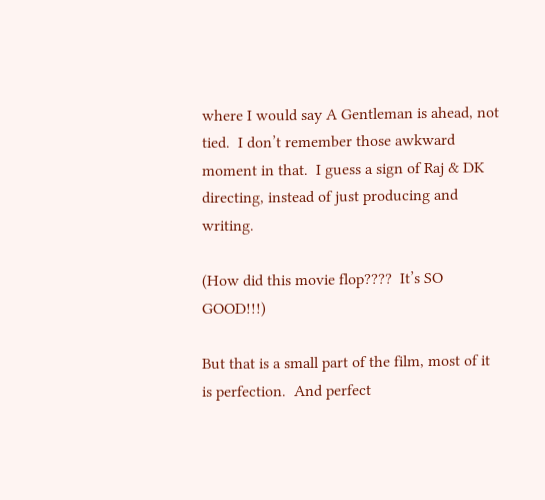where I would say A Gentleman is ahead, not tied.  I don’t remember those awkward moment in that.  I guess a sign of Raj & DK directing, instead of just producing and writing.

(How did this movie flop????  It’s SO GOOD!!!)

But that is a small part of the film, most of it is perfection.  And perfect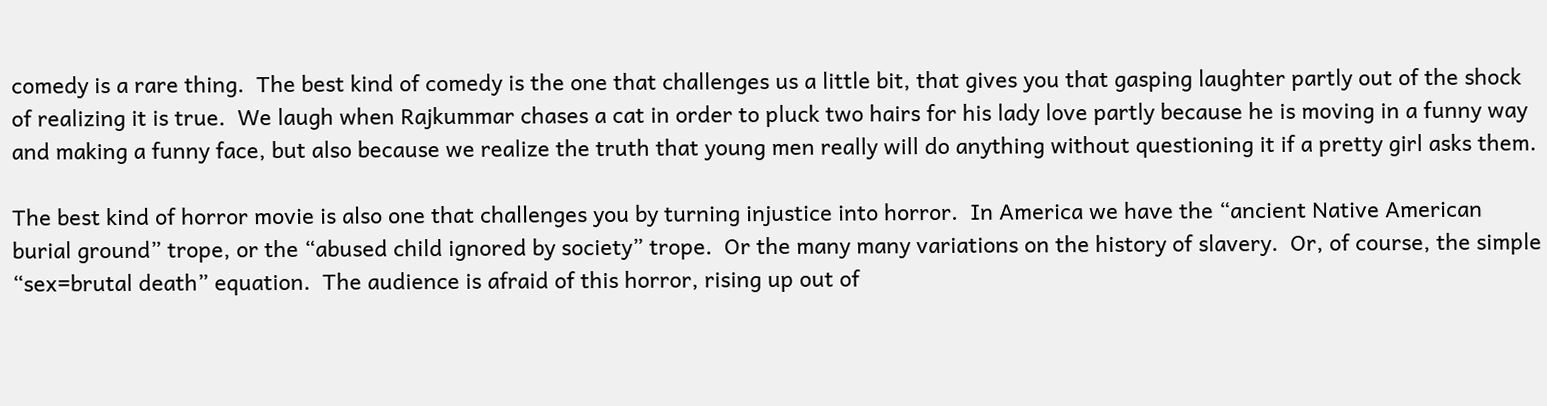comedy is a rare thing.  The best kind of comedy is the one that challenges us a little bit, that gives you that gasping laughter partly out of the shock of realizing it is true.  We laugh when Rajkummar chases a cat in order to pluck two hairs for his lady love partly because he is moving in a funny way and making a funny face, but also because we realize the truth that young men really will do anything without questioning it if a pretty girl asks them.

The best kind of horror movie is also one that challenges you by turning injustice into horror.  In America we have the “ancient Native American burial ground” trope, or the “abused child ignored by society” trope.  Or the many many variations on the history of slavery.  Or, of course, the simple “sex=brutal death” equation.  The audience is afraid of this horror, rising up out of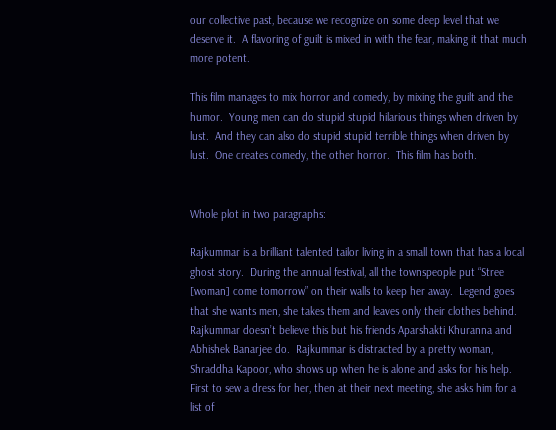our collective past, because we recognize on some deep level that we deserve it.  A flavoring of guilt is mixed in with the fear, making it that much more potent.

This film manages to mix horror and comedy, by mixing the guilt and the humor.  Young men can do stupid stupid hilarious things when driven by lust.  And they can also do stupid stupid terrible things when driven by lust.  One creates comedy, the other horror.  This film has both.


Whole plot in two paragraphs:

Rajkummar is a brilliant talented tailor living in a small town that has a local ghost story.  During the annual festival, all the townspeople put “Stree [woman] come tomorrow” on their walls to keep her away.  Legend goes that she wants men, she takes them and leaves only their clothes behind.  Rajkummar doesn’t believe this but his friends Aparshakti Khuranna and Abhishek Banarjee do.  Rajkummar is distracted by a pretty woman, Shraddha Kapoor, who shows up when he is alone and asks for his help.  First to sew a dress for her, then at their next meeting, she asks him for a list of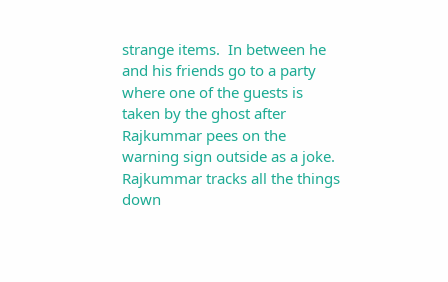strange items.  In between he and his friends go to a party where one of the guests is taken by the ghost after Rajkummar pees on the warning sign outside as a joke.  Rajkummar tracks all the things down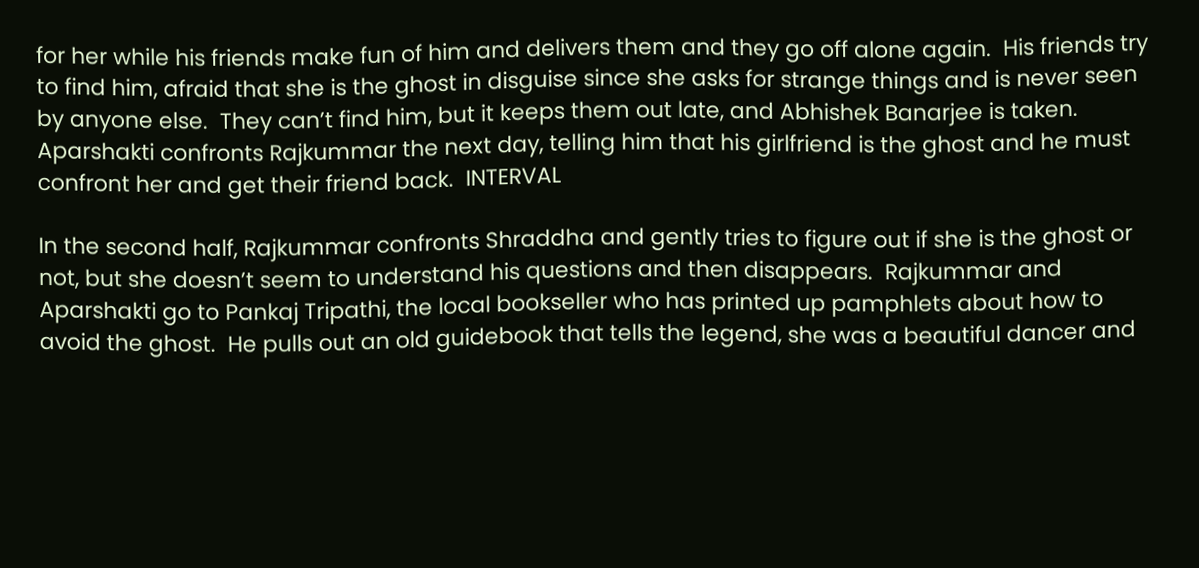for her while his friends make fun of him and delivers them and they go off alone again.  His friends try to find him, afraid that she is the ghost in disguise since she asks for strange things and is never seen by anyone else.  They can’t find him, but it keeps them out late, and Abhishek Banarjee is taken.  Aparshakti confronts Rajkummar the next day, telling him that his girlfriend is the ghost and he must confront her and get their friend back.  INTERVAL

In the second half, Rajkummar confronts Shraddha and gently tries to figure out if she is the ghost or not, but she doesn’t seem to understand his questions and then disappears.  Rajkummar and Aparshakti go to Pankaj Tripathi, the local bookseller who has printed up pamphlets about how to avoid the ghost.  He pulls out an old guidebook that tells the legend, she was a beautiful dancer and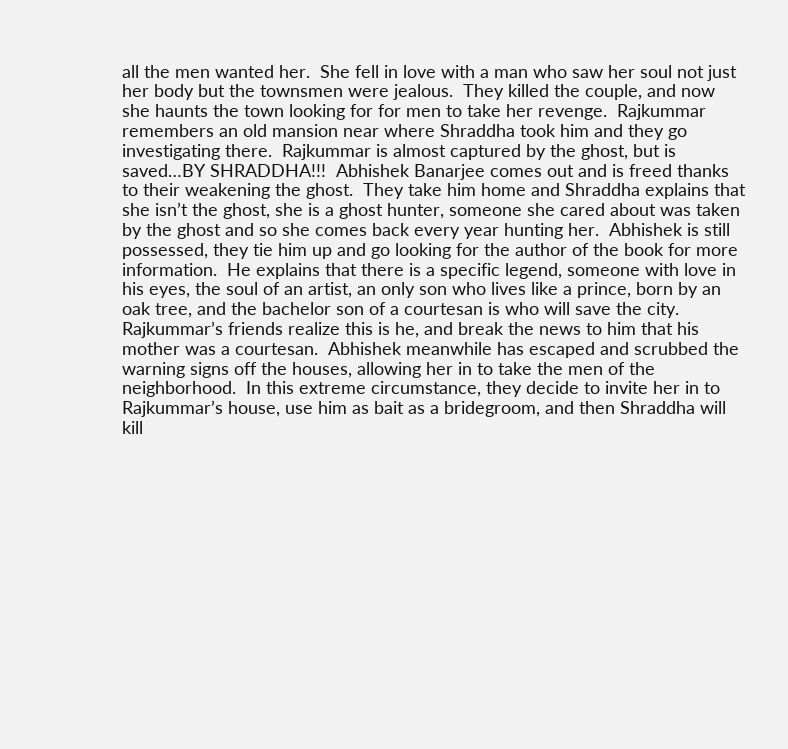all the men wanted her.  She fell in love with a man who saw her soul not just her body but the townsmen were jealous.  They killed the couple, and now she haunts the town looking for for men to take her revenge.  Rajkummar remembers an old mansion near where Shraddha took him and they go investigating there.  Rajkummar is almost captured by the ghost, but is saved…BY SHRADDHA!!!  Abhishek Banarjee comes out and is freed thanks to their weakening the ghost.  They take him home and Shraddha explains that she isn’t the ghost, she is a ghost hunter, someone she cared about was taken by the ghost and so she comes back every year hunting her.  Abhishek is still possessed, they tie him up and go looking for the author of the book for more information.  He explains that there is a specific legend, someone with love in his eyes, the soul of an artist, an only son who lives like a prince, born by an oak tree, and the bachelor son of a courtesan is who will save the city.  Rajkummar’s friends realize this is he, and break the news to him that his mother was a courtesan.  Abhishek meanwhile has escaped and scrubbed the warning signs off the houses, allowing her in to take the men of the neighborhood.  In this extreme circumstance, they decide to invite her in to Rajkummar’s house, use him as bait as a bridegroom, and then Shraddha will kill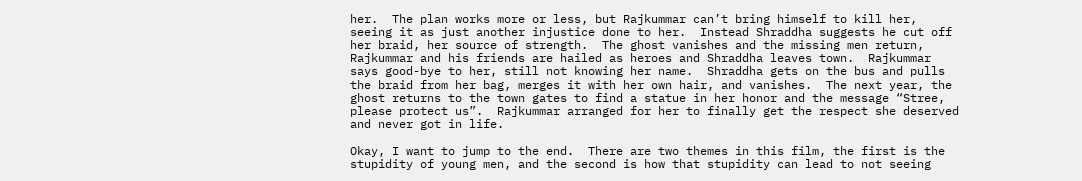her.  The plan works more or less, but Rajkummar can’t bring himself to kill her, seeing it as just another injustice done to her.  Instead Shraddha suggests he cut off her braid, her source of strength.  The ghost vanishes and the missing men return, Rajkummar and his friends are hailed as heroes and Shraddha leaves town.  Rajkummar says good-bye to her, still not knowing her name.  Shraddha gets on the bus and pulls the braid from her bag, merges it with her own hair, and vanishes.  The next year, the ghost returns to the town gates to find a statue in her honor and the message “Stree, please protect us”.  Rajkummar arranged for her to finally get the respect she deserved and never got in life.

Okay, I want to jump to the end.  There are two themes in this film, the first is the stupidity of young men, and the second is how that stupidity can lead to not seeing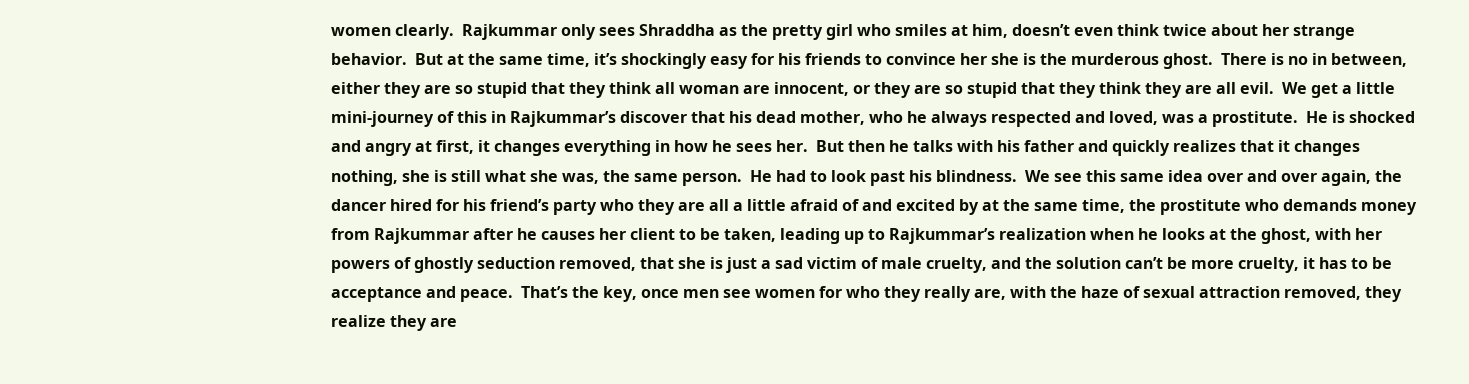women clearly.  Rajkummar only sees Shraddha as the pretty girl who smiles at him, doesn’t even think twice about her strange behavior.  But at the same time, it’s shockingly easy for his friends to convince her she is the murderous ghost.  There is no in between, either they are so stupid that they think all woman are innocent, or they are so stupid that they think they are all evil.  We get a little mini-journey of this in Rajkummar’s discover that his dead mother, who he always respected and loved, was a prostitute.  He is shocked and angry at first, it changes everything in how he sees her.  But then he talks with his father and quickly realizes that it changes nothing, she is still what she was, the same person.  He had to look past his blindness.  We see this same idea over and over again, the dancer hired for his friend’s party who they are all a little afraid of and excited by at the same time, the prostitute who demands money from Rajkummar after he causes her client to be taken, leading up to Rajkummar’s realization when he looks at the ghost, with her powers of ghostly seduction removed, that she is just a sad victim of male cruelty, and the solution can’t be more cruelty, it has to be acceptance and peace.  That’s the key, once men see women for who they really are, with the haze of sexual attraction removed, they realize they are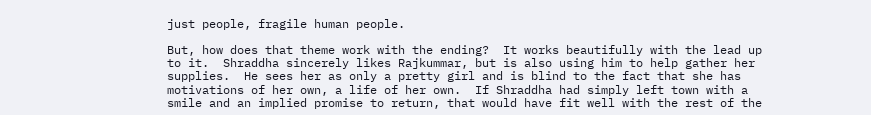just people, fragile human people.

But, how does that theme work with the ending?  It works beautifully with the lead up to it.  Shraddha sincerely likes Rajkummar, but is also using him to help gather her supplies.  He sees her as only a pretty girl and is blind to the fact that she has motivations of her own, a life of her own.  If Shraddha had simply left town with a smile and an implied promise to return, that would have fit well with the rest of the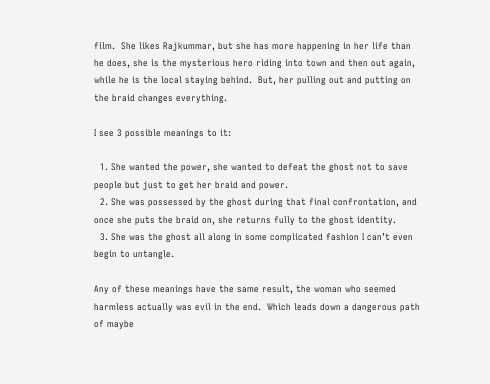film.  She likes Rajkummar, but she has more happening in her life than he does, she is the mysterious hero riding into town and then out again, while he is the local staying behind.  But, her pulling out and putting on the braid changes everything.

I see 3 possible meanings to it:

  1. She wanted the power, she wanted to defeat the ghost not to save people but just to get her braid and power.
  2. She was possessed by the ghost during that final confrontation, and once she puts the braid on, she returns fully to the ghost identity.
  3. She was the ghost all along in some complicated fashion I can’t even begin to untangle.

Any of these meanings have the same result, the woman who seemed harmless actually was evil in the end.  Which leads down a dangerous path of maybe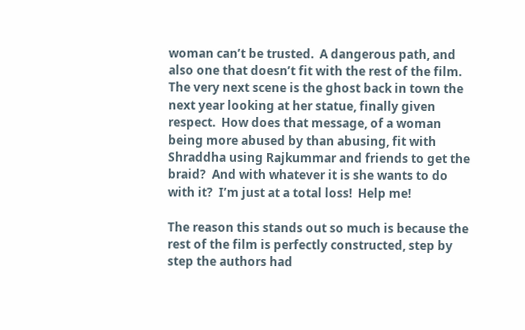woman can’t be trusted.  A dangerous path, and also one that doesn’t fit with the rest of the film.  The very next scene is the ghost back in town the next year looking at her statue, finally given respect.  How does that message, of a woman being more abused by than abusing, fit with Shraddha using Rajkummar and friends to get the braid?  And with whatever it is she wants to do with it?  I’m just at a total loss!  Help me!

The reason this stands out so much is because the rest of the film is perfectly constructed, step by step the authors had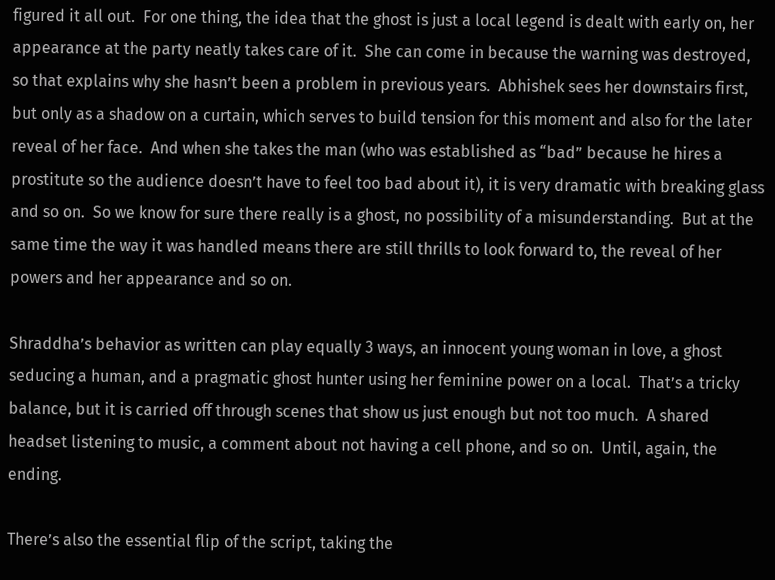figured it all out.  For one thing, the idea that the ghost is just a local legend is dealt with early on, her appearance at the party neatly takes care of it.  She can come in because the warning was destroyed, so that explains why she hasn’t been a problem in previous years.  Abhishek sees her downstairs first, but only as a shadow on a curtain, which serves to build tension for this moment and also for the later reveal of her face.  And when she takes the man (who was established as “bad” because he hires a prostitute so the audience doesn’t have to feel too bad about it), it is very dramatic with breaking glass and so on.  So we know for sure there really is a ghost, no possibility of a misunderstanding.  But at the same time the way it was handled means there are still thrills to look forward to, the reveal of her powers and her appearance and so on.

Shraddha’s behavior as written can play equally 3 ways, an innocent young woman in love, a ghost seducing a human, and a pragmatic ghost hunter using her feminine power on a local.  That’s a tricky balance, but it is carried off through scenes that show us just enough but not too much.  A shared headset listening to music, a comment about not having a cell phone, and so on.  Until, again, the ending.

There’s also the essential flip of the script, taking the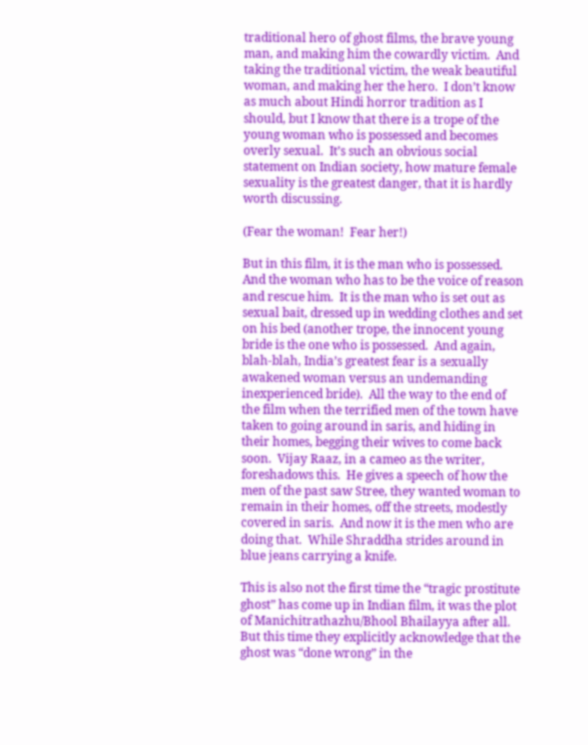traditional hero of ghost films, the brave young man, and making him the cowardly victim.  And taking the traditional victim, the weak beautiful woman, and making her the hero.  I don’t know as much about Hindi horror tradition as I should, but I know that there is a trope of the young woman who is possessed and becomes overly sexual.  It’s such an obvious social statement on Indian society, how mature female sexuality is the greatest danger, that it is hardly worth discussing.

(Fear the woman!  Fear her!)

But in this film, it is the man who is possessed.  And the woman who has to be the voice of reason and rescue him.  It is the man who is set out as sexual bait, dressed up in wedding clothes and set on his bed (another trope, the innocent young bride is the one who is possessed.  And again, blah-blah, India’s greatest fear is a sexually awakened woman versus an undemanding inexperienced bride).  All the way to the end of the film when the terrified men of the town have taken to going around in saris, and hiding in their homes, begging their wives to come back soon.  Vijay Raaz, in a cameo as the writer, foreshadows this.  He gives a speech of how the men of the past saw Stree, they wanted woman to remain in their homes, off the streets, modestly covered in saris.  And now it is the men who are doing that.  While Shraddha strides around in blue jeans carrying a knife.

This is also not the first time the “tragic prostitute ghost” has come up in Indian film, it was the plot of Manichitrathazhu/Bhool Bhailayya after all.  But this time they explicitly acknowledge that the ghost was “done wrong” in the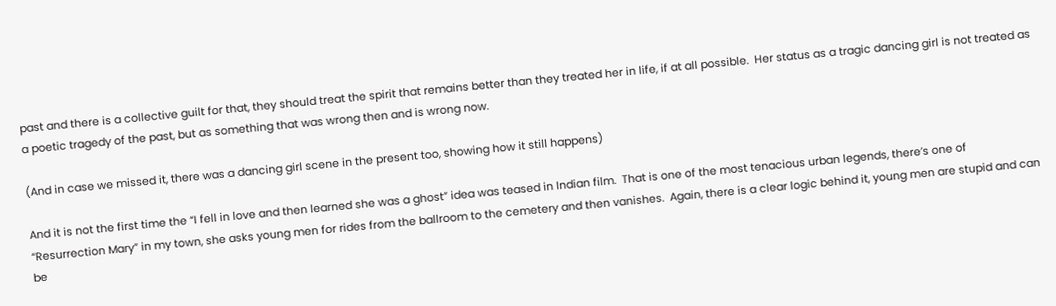past and there is a collective guilt for that, they should treat the spirit that remains better than they treated her in life, if at all possible.  Her status as a tragic dancing girl is not treated as a poetic tragedy of the past, but as something that was wrong then and is wrong now.

(And in case we missed it, there was a dancing girl scene in the present too, showing how it still happens)

And it is not the first time the “I fell in love and then learned she was a ghost” idea was teased in Indian film.  That is one of the most tenacious urban legends, there’s one of “Resurrection Mary” in my town, she asks young men for rides from the ballroom to the cemetery and then vanishes.  Again, there is a clear logic behind it, young men are stupid and can be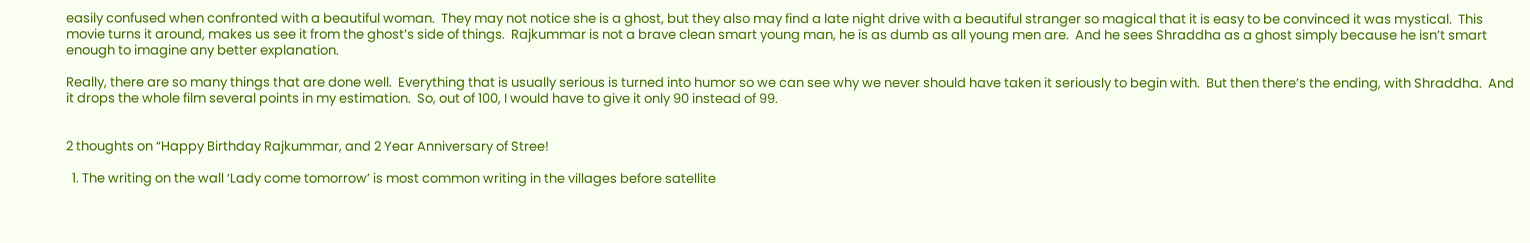easily confused when confronted with a beautiful woman.  They may not notice she is a ghost, but they also may find a late night drive with a beautiful stranger so magical that it is easy to be convinced it was mystical.  This movie turns it around, makes us see it from the ghost’s side of things.  Rajkummar is not a brave clean smart young man, he is as dumb as all young men are.  And he sees Shraddha as a ghost simply because he isn’t smart enough to imagine any better explanation.

Really, there are so many things that are done well.  Everything that is usually serious is turned into humor so we can see why we never should have taken it seriously to begin with.  But then there’s the ending, with Shraddha.  And it drops the whole film several points in my estimation.  So, out of 100, I would have to give it only 90 instead of 99.


2 thoughts on “Happy Birthday Rajkummar, and 2 Year Anniversary of Stree!

  1. The writing on the wall ‘Lady come tomorrow’ is most common writing in the villages before satellite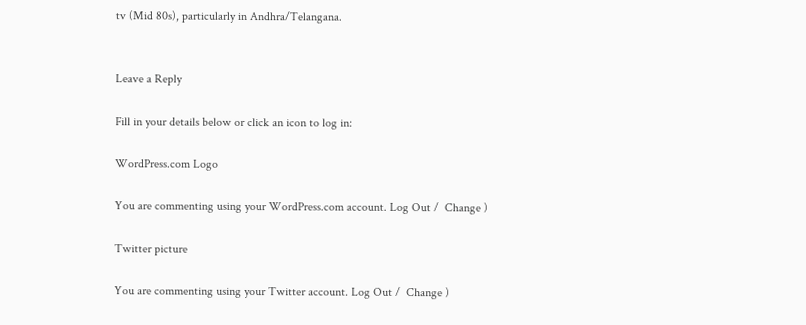tv (Mid 80s), particularly in Andhra/Telangana.


Leave a Reply

Fill in your details below or click an icon to log in:

WordPress.com Logo

You are commenting using your WordPress.com account. Log Out /  Change )

Twitter picture

You are commenting using your Twitter account. Log Out /  Change )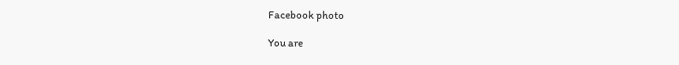Facebook photo

You are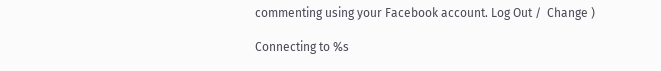commenting using your Facebook account. Log Out /  Change )

Connecting to %s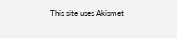This site uses Akismet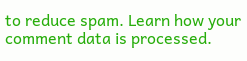to reduce spam. Learn how your comment data is processed.